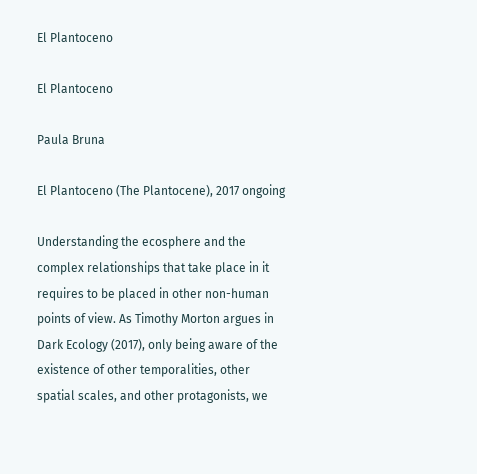El Plantoceno

El Plantoceno

Paula Bruna

El Plantoceno (The Plantocene), 2017 ongoing

Understanding the ecosphere and the complex relationships that take place in it requires to be placed in other non-human points of view. As Timothy Morton argues in Dark Ecology (2017), only being aware of the existence of other temporalities, other spatial scales, and other protagonists, we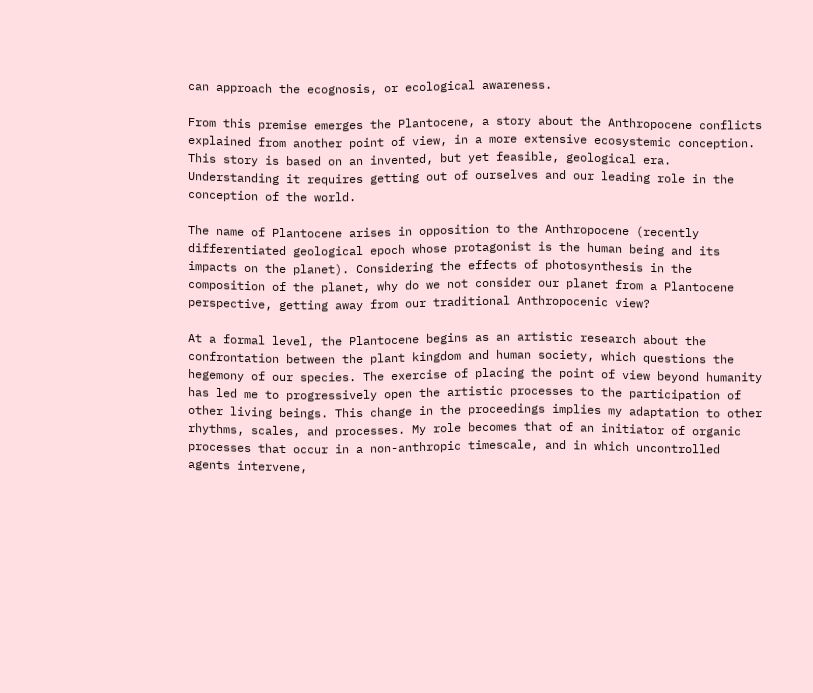can approach the ecognosis, or ecological awareness.

From this premise emerges the Plantocene, a story about the Anthropocene conflicts explained from another point of view, in a more extensive ecosystemic conception. This story is based on an invented, but yet feasible, geological era. Understanding it requires getting out of ourselves and our leading role in the conception of the world.

The name of Plantocene arises in opposition to the Anthropocene (recently differentiated geological epoch whose protagonist is the human being and its impacts on the planet). Considering the effects of photosynthesis in the composition of the planet, why do we not consider our planet from a Plantocene perspective, getting away from our traditional Anthropocenic view?

At a formal level, the Plantocene begins as an artistic research about the confrontation between the plant kingdom and human society, which questions the hegemony of our species. The exercise of placing the point of view beyond humanity has led me to progressively open the artistic processes to the participation of other living beings. This change in the proceedings implies my adaptation to other rhythms, scales, and processes. My role becomes that of an initiator of organic processes that occur in a non-anthropic timescale, and in which uncontrolled agents intervene,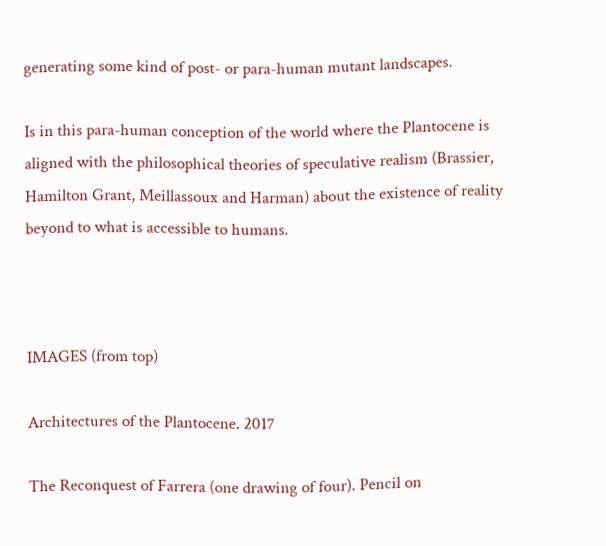generating some kind of post- or para-human mutant landscapes.

Is in this para-human conception of the world where the Plantocene is aligned with the philosophical theories of speculative realism (Brassier, Hamilton Grant, Meillassoux and Harman) about the existence of reality beyond to what is accessible to humans.



IMAGES (from top)

Architectures of the Plantocene. 2017

The Reconquest of Farrera (one drawing of four). Pencil on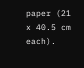paper (21 x 40.5 cm each).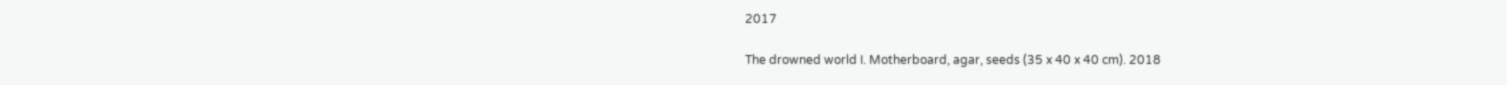2017

The drowned world I. Motherboard, agar, seeds (35 x 40 x 40 cm). 2018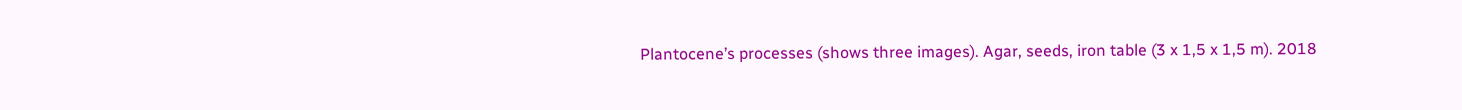Plantocene’s processes (shows three images). Agar, seeds, iron table (3 x 1,5 x 1,5 m). 2018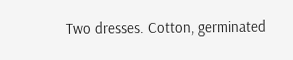Two dresses. Cotton, germinated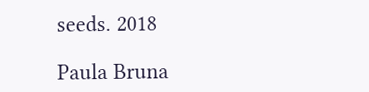seeds. 2018

Paula Bruna